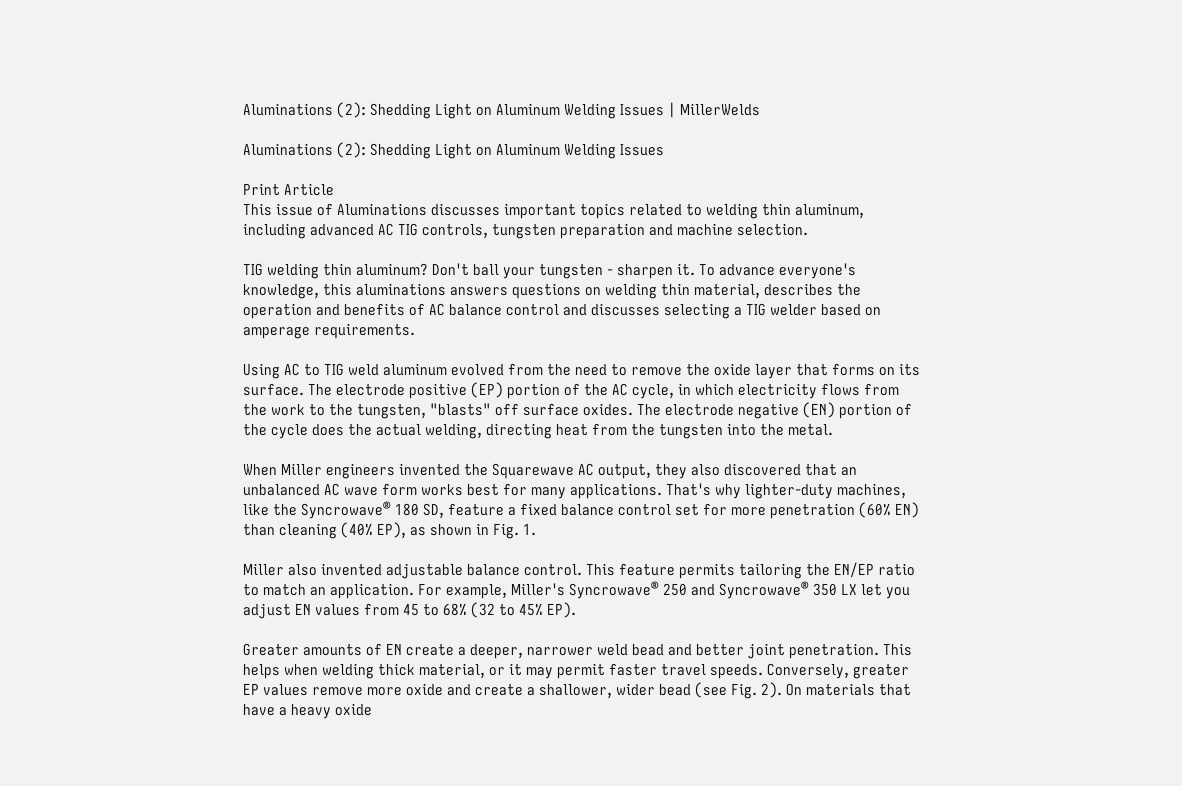Aluminations (2): Shedding Light on Aluminum Welding Issues | MillerWelds

Aluminations (2): Shedding Light on Aluminum Welding Issues

Print Article
This issue of Aluminations discusses important topics related to welding thin aluminum, including advanced AC TIG controls, tungsten preparation and machine selection.

TIG welding thin aluminum? Don't ball your tungsten - sharpen it. To advance everyone's knowledge, this aluminations answers questions on welding thin material, describes the operation and benefits of AC balance control and discusses selecting a TIG welder based on amperage requirements.

Using AC to TIG weld aluminum evolved from the need to remove the oxide layer that forms on its surface. The electrode positive (EP) portion of the AC cycle, in which electricity flows from the work to the tungsten, "blasts" off surface oxides. The electrode negative (EN) portion of the cycle does the actual welding, directing heat from the tungsten into the metal.

When Miller engineers invented the Squarewave AC output, they also discovered that an unbalanced AC wave form works best for many applications. That's why lighter-duty machines, like the Syncrowave® 180 SD, feature a fixed balance control set for more penetration (60% EN) than cleaning (40% EP), as shown in Fig. 1.

Miller also invented adjustable balance control. This feature permits tailoring the EN/EP ratio to match an application. For example, Miller's Syncrowave® 250 and Syncrowave® 350 LX let you adjust EN values from 45 to 68% (32 to 45% EP).

Greater amounts of EN create a deeper, narrower weld bead and better joint penetration. This helps when welding thick material, or it may permit faster travel speeds. Conversely, greater EP values remove more oxide and create a shallower, wider bead (see Fig. 2). On materials that have a heavy oxide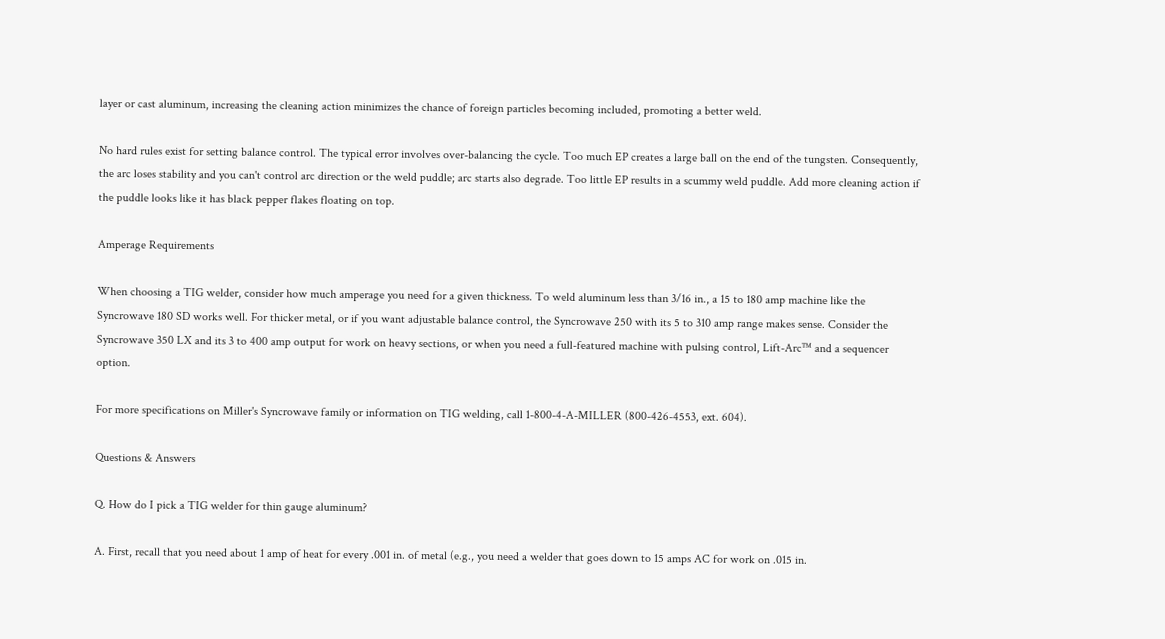layer or cast aluminum, increasing the cleaning action minimizes the chance of foreign particles becoming included, promoting a better weld.

No hard rules exist for setting balance control. The typical error involves over-balancing the cycle. Too much EP creates a large ball on the end of the tungsten. Consequently, the arc loses stability and you can't control arc direction or the weld puddle; arc starts also degrade. Too little EP results in a scummy weld puddle. Add more cleaning action if the puddle looks like it has black pepper flakes floating on top.

Amperage Requirements

When choosing a TIG welder, consider how much amperage you need for a given thickness. To weld aluminum less than 3/16 in., a 15 to 180 amp machine like the Syncrowave 180 SD works well. For thicker metal, or if you want adjustable balance control, the Syncrowave 250 with its 5 to 310 amp range makes sense. Consider the Syncrowave 350 LX and its 3 to 400 amp output for work on heavy sections, or when you need a full-featured machine with pulsing control, Lift-Arc™ and a sequencer option.

For more specifications on Miller's Syncrowave family or information on TIG welding, call 1-800-4-A-MILLER (800-426-4553, ext. 604).

Questions & Answers

Q. How do I pick a TIG welder for thin gauge aluminum?

A. First, recall that you need about 1 amp of heat for every .001 in. of metal (e.g., you need a welder that goes down to 15 amps AC for work on .015 in.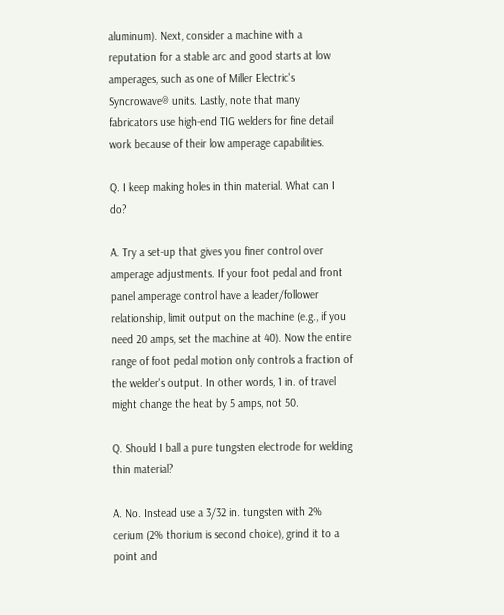aluminum). Next, consider a machine with a reputation for a stable arc and good starts at low amperages, such as one of Miller Electric's Syncrowave® units. Lastly, note that many fabricators use high-end TIG welders for fine detail work because of their low amperage capabilities.

Q. I keep making holes in thin material. What can I do?

A. Try a set-up that gives you finer control over amperage adjustments. If your foot pedal and front panel amperage control have a leader/follower relationship, limit output on the machine (e.g., if you need 20 amps, set the machine at 40). Now the entire range of foot pedal motion only controls a fraction of the welder's output. In other words, 1 in. of travel might change the heat by 5 amps, not 50.

Q. Should I ball a pure tungsten electrode for welding thin material?

A. No. Instead use a 3/32 in. tungsten with 2% cerium (2% thorium is second choice), grind it to a point and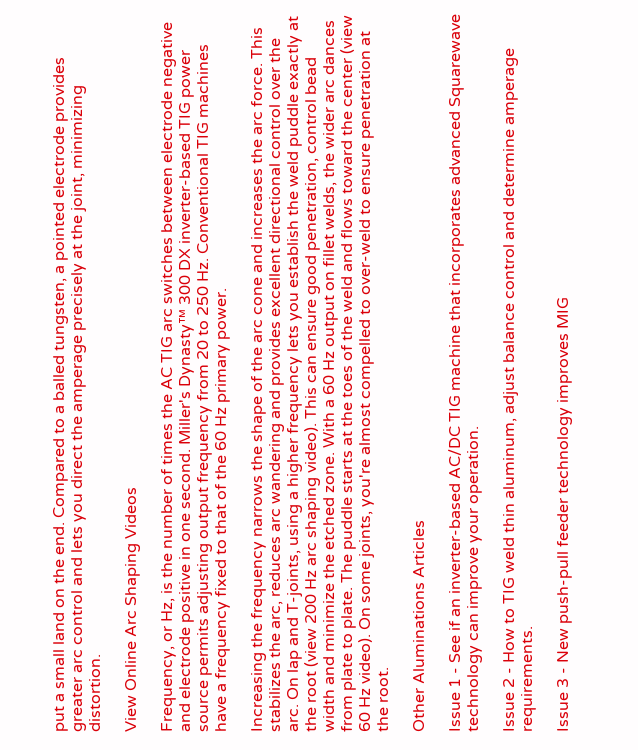put a small land on the end. Compared to a balled tungsten, a pointed electrode provides greater arc control and lets you direct the amperage precisely at the joint, minimizing distortion.

View Online Arc Shaping Videos

Frequency, or Hz, is the number of times the AC TIG arc switches between electrode negative and electrode positive in one second. Miller's Dynasty™ 300 DX inverter-based TIG power source permits adjusting output frequency from 20 to 250 Hz. Conventional TIG machines have a frequency fixed to that of the 60 Hz primary power.

Increasing the frequency narrows the shape of the arc cone and increases the arc force. This stabilizes the arc, reduces arc wandering and provides excellent directional control over the arc. On lap and T-joints, using a higher frequency lets you establish the weld puddle exactly at the root (view 200 Hz arc shaping video). This can ensure good penetration, control bead width and minimize the etched zone. With a 60 Hz output on fillet welds, the wider arc dances from plate to plate. The puddle starts at the toes of the weld and flows toward the center (view 60 Hz video). On some joints, you're almost compelled to over-weld to ensure penetration at the root.

Other Aluminations Articles

Issue 1 - See if an inverter-based AC/DC TIG machine that incorporates advanced Squarewave technology can improve your operation.

Issue 2 - How to TIG weld thin aluminum, adjust balance control and determine amperage requirements.

Issue 3 - New push-pull feeder technology improves MIG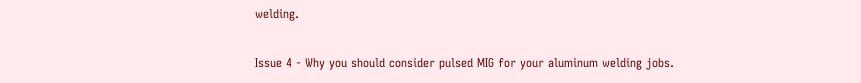welding.

Issue 4 - Why you should consider pulsed MIG for your aluminum welding jobs.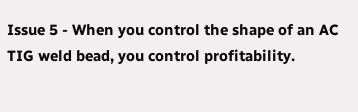Issue 5 - When you control the shape of an AC TIG weld bead, you control profitability.